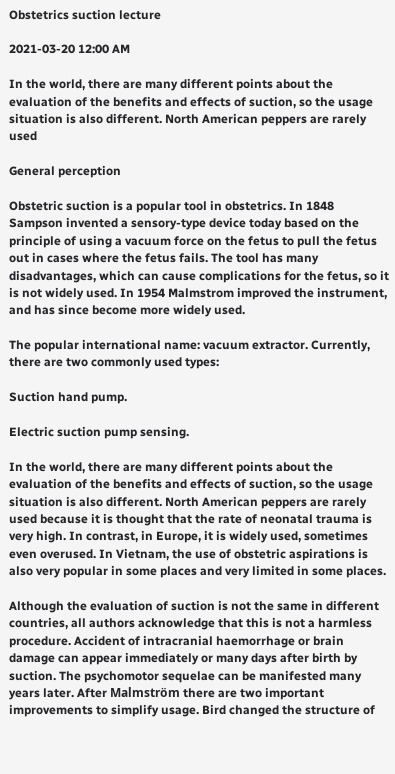Obstetrics suction lecture

2021-03-20 12:00 AM

In the world, there are many different points about the evaluation of the benefits and effects of suction, so the usage situation is also different. North American peppers are rarely used

General perception

Obstetric suction is a popular tool in obstetrics. In 1848 Sampson invented a sensory-type device today based on the principle of using a vacuum force on the fetus to pull the fetus out in cases where the fetus fails. The tool has many disadvantages, which can cause complications for the fetus, so it is not widely used. In 1954 Malmstrom improved the instrument, and has since become more widely used.

The popular international name: vacuum extractor. Currently, there are two commonly used types:

Suction hand pump.

Electric suction pump sensing.

In the world, there are many different points about the evaluation of the benefits and effects of suction, so the usage situation is also different. North American peppers are rarely used because it is thought that the rate of neonatal trauma is very high. In contrast, in Europe, it is widely used, sometimes even overused. In Vietnam, the use of obstetric aspirations is also very popular in some places and very limited in some places.

Although the evaluation of suction is not the same in different countries, all authors acknowledge that this is not a harmless procedure. Accident of intracranial haemorrhage or brain damage can appear immediately or many days after birth by suction. The psychomotor sequelae can be manifested many years later. After Malmström there are two important improvements to simplify usage. Bird changed the structure of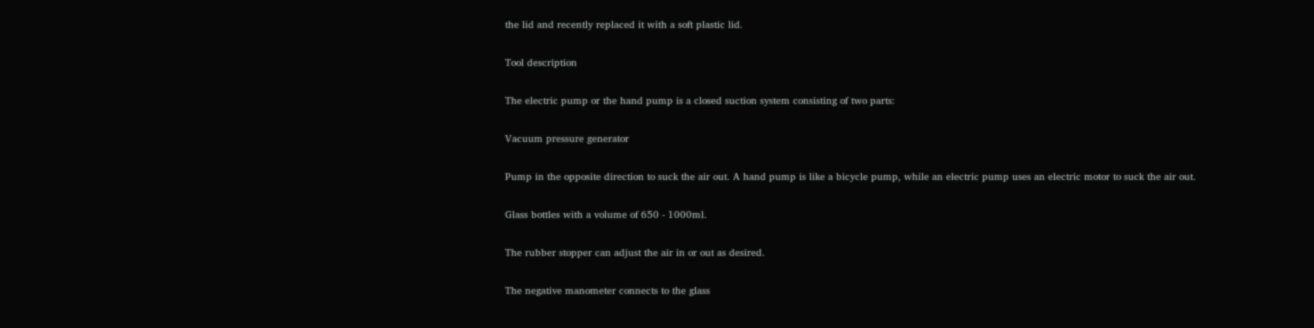the lid and recently replaced it with a soft plastic lid.

Tool description

The electric pump or the hand pump is a closed suction system consisting of two parts:

Vacuum pressure generator

Pump in the opposite direction to suck the air out. A hand pump is like a bicycle pump, while an electric pump uses an electric motor to suck the air out.

Glass bottles with a volume of 650 - 1000ml.

The rubber stopper can adjust the air in or out as desired.

The negative manometer connects to the glass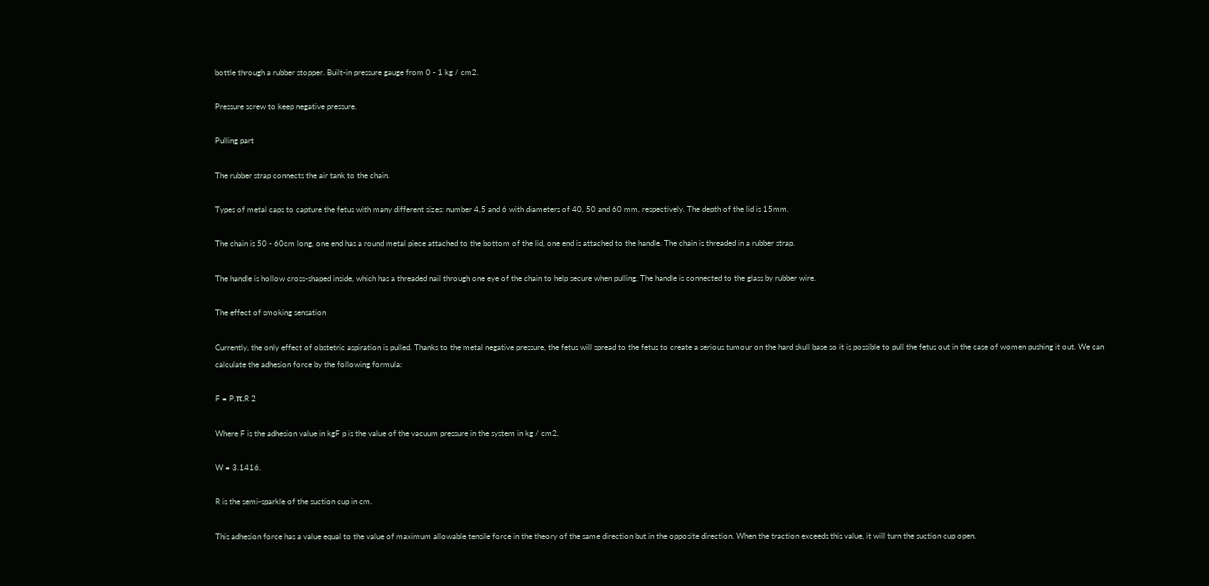bottle through a rubber stopper. Built-in pressure gauge from 0 - 1 kg / cm2.

Pressure screw to keep negative pressure.

Pulling part

The rubber strap connects the air tank to the chain.

Types of metal caps to capture the fetus with many different sizes: number 4,5 and 6 with diameters of 40, 50 and 60 mm, respectively. The depth of the lid is 15mm.

The chain is 50 - 60cm long, one end has a round metal piece attached to the bottom of the lid, one end is attached to the handle. The chain is threaded in a rubber strap.

The handle is hollow cross-shaped inside, which has a threaded nail through one eye of the chain to help secure when pulling. The handle is connected to the glass by rubber wire.

The effect of smoking sensation

Currently, the only effect of obstetric aspiration is pulled. Thanks to the metal negative pressure, the fetus will spread to the fetus to create a serious tumour on the hard skull base so it is possible to pull the fetus out in the case of women pushing it out. We can calculate the adhesion force by the following formula:

F = P.π.R 2

Where F is the adhesion value in kgF p is the value of the vacuum pressure in the system in kg / cm2.

W = 3.1416.

R is the semi-sparkle of the suction cup in cm.

This adhesion force has a value equal to the value of maximum allowable tensile force in the theory of the same direction but in the opposite direction. When the traction exceeds this value, it will turn the suction cup open.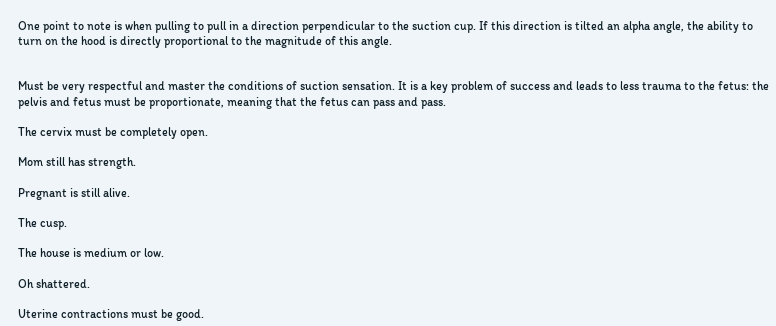One point to note is when pulling to pull in a direction perpendicular to the suction cup. If this direction is tilted an alpha angle, the ability to turn on the hood is directly proportional to the magnitude of this angle.


Must be very respectful and master the conditions of suction sensation. It is a key problem of success and leads to less trauma to the fetus: the pelvis and fetus must be proportionate, meaning that the fetus can pass and pass.

The cervix must be completely open.

Mom still has strength.

Pregnant is still alive.

The cusp.

The house is medium or low.

Oh shattered.

Uterine contractions must be good.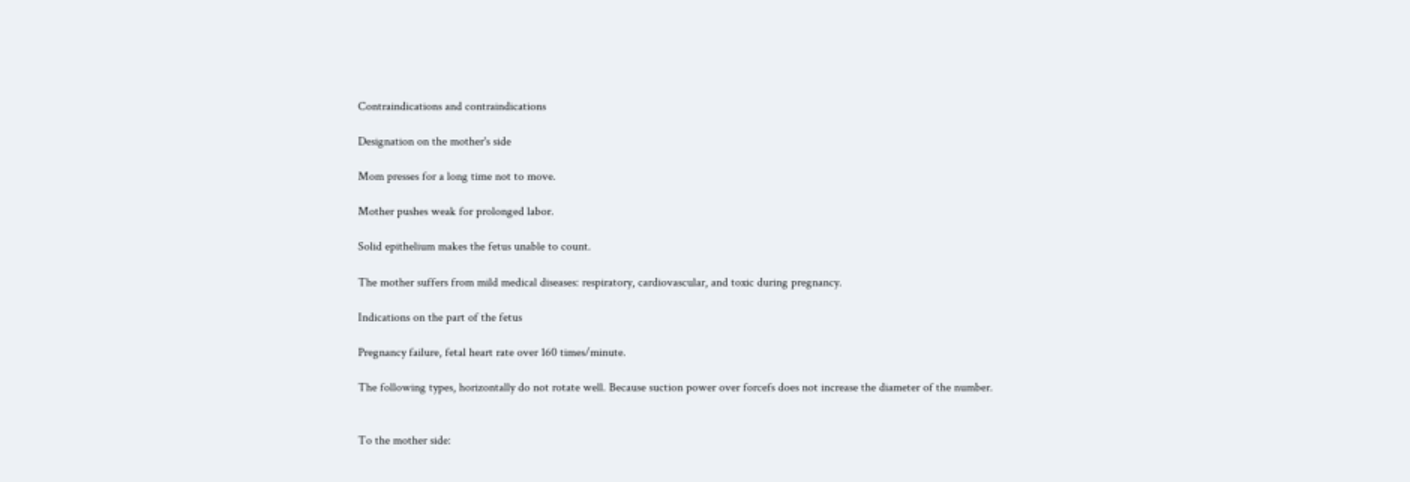Contraindications and contraindications

Designation on the mother's side

Mom presses for a long time not to move.

Mother pushes weak for prolonged labor.

Solid epithelium makes the fetus unable to count.

The mother suffers from mild medical diseases: respiratory, cardiovascular, and toxic during pregnancy.

Indications on the part of the fetus

Pregnancy failure, fetal heart rate over 160 times/minute.

The following types, horizontally do not rotate well. Because suction power over forcefs does not increase the diameter of the number.


To the mother side: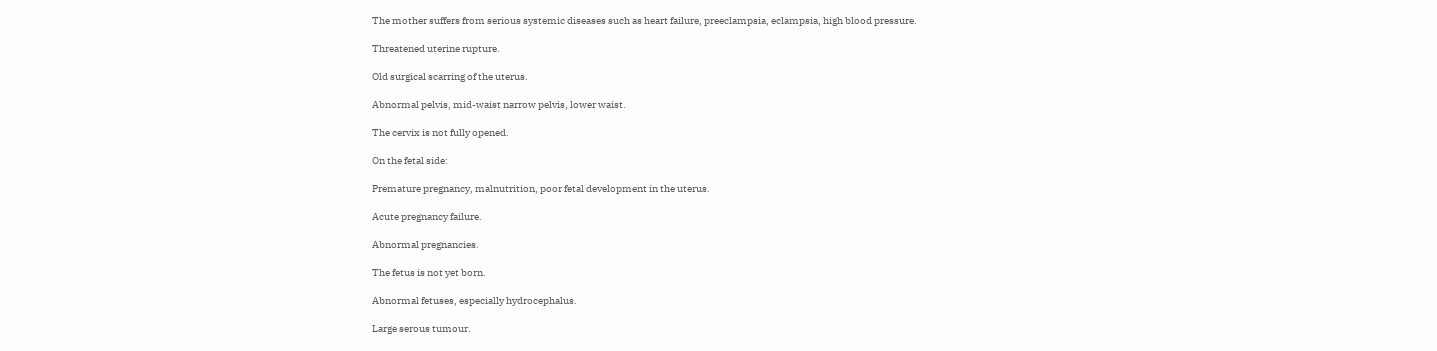The mother suffers from serious systemic diseases such as heart failure, preeclampsia, eclampsia, high blood pressure.

Threatened uterine rupture.

Old surgical scarring of the uterus.

Abnormal pelvis, mid-waist narrow pelvis, lower waist.

The cervix is not fully opened.

On the fetal side:

Premature pregnancy, malnutrition, poor fetal development in the uterus.

Acute pregnancy failure.

Abnormal pregnancies.

The fetus is not yet born.

Abnormal fetuses, especially hydrocephalus.

Large serous tumour.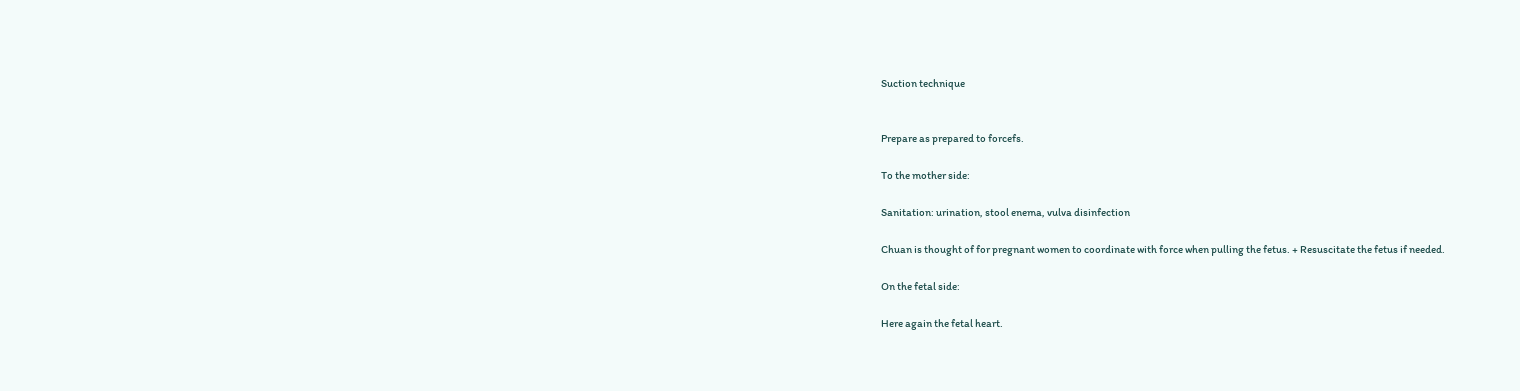Suction technique


Prepare as prepared to forcefs.

To the mother side:

Sanitation: urination, stool enema, vulva disinfection

Chuan is thought of for pregnant women to coordinate with force when pulling the fetus. + Resuscitate the fetus if needed.

On the fetal side:

Here again the fetal heart.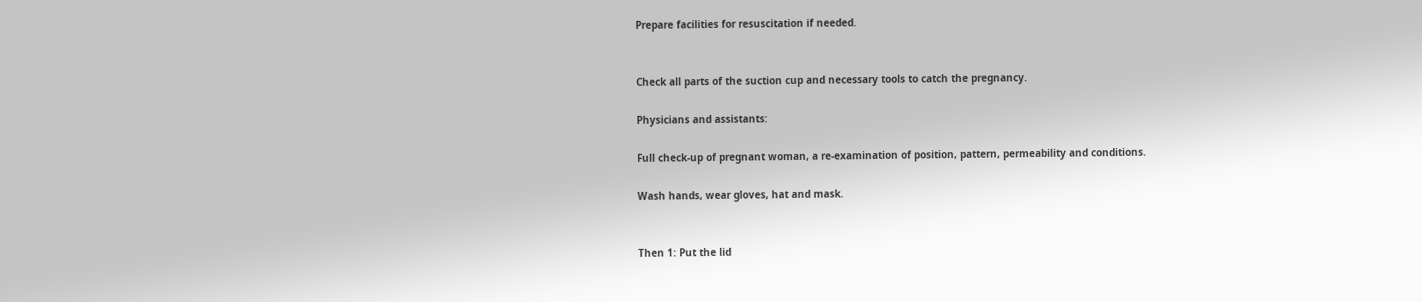Prepare facilities for resuscitation if needed.


Check all parts of the suction cup and necessary tools to catch the pregnancy.

Physicians and assistants:

Full check-up of pregnant woman, a re-examination of position, pattern, permeability and conditions.

Wash hands, wear gloves, hat and mask.


Then 1: Put the lid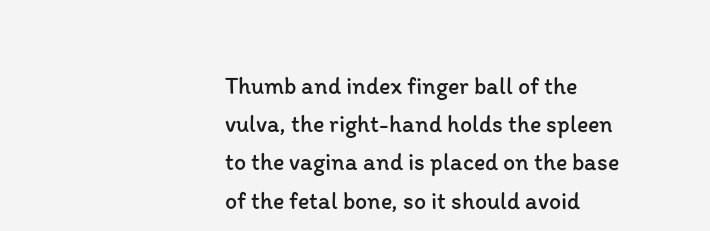Thumb and index finger ball of the vulva, the right-hand holds the spleen to the vagina and is placed on the base of the fetal bone, so it should avoid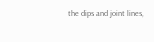the dips and joint lines,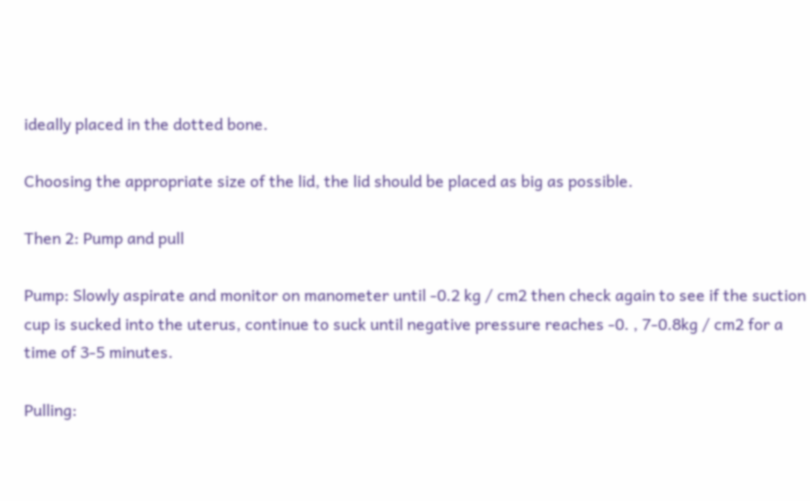ideally placed in the dotted bone.

Choosing the appropriate size of the lid, the lid should be placed as big as possible.

Then 2: Pump and pull

Pump: Slowly aspirate and monitor on manometer until -0.2 kg / cm2 then check again to see if the suction cup is sucked into the uterus, continue to suck until negative pressure reaches -0. , 7-0.8kg / cm2 for a time of 3-5 minutes.

Pulling: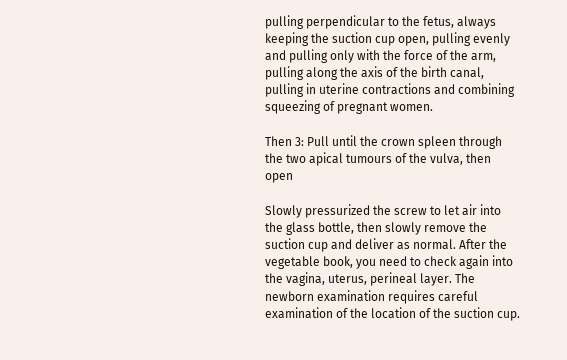pulling perpendicular to the fetus, always keeping the suction cup open, pulling evenly and pulling only with the force of the arm, pulling along the axis of the birth canal, pulling in uterine contractions and combining squeezing of pregnant women.

Then 3: Pull until the crown spleen through the two apical tumours of the vulva, then open

Slowly pressurized the screw to let air into the glass bottle, then slowly remove the suction cup and deliver as normal. After the vegetable book, you need to check again into the vagina, uterus, perineal layer. The newborn examination requires careful examination of the location of the suction cup.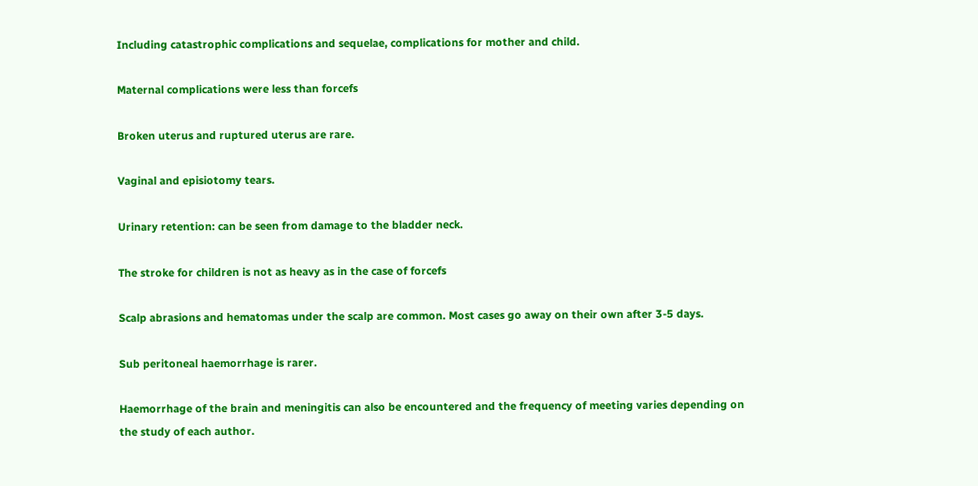Including catastrophic complications and sequelae, complications for mother and child.

Maternal complications were less than forcefs

Broken uterus and ruptured uterus are rare.

Vaginal and episiotomy tears.

Urinary retention: can be seen from damage to the bladder neck.

The stroke for children is not as heavy as in the case of forcefs

Scalp abrasions and hematomas under the scalp are common. Most cases go away on their own after 3-5 days.

Sub peritoneal haemorrhage is rarer.

Haemorrhage of the brain and meningitis can also be encountered and the frequency of meeting varies depending on the study of each author.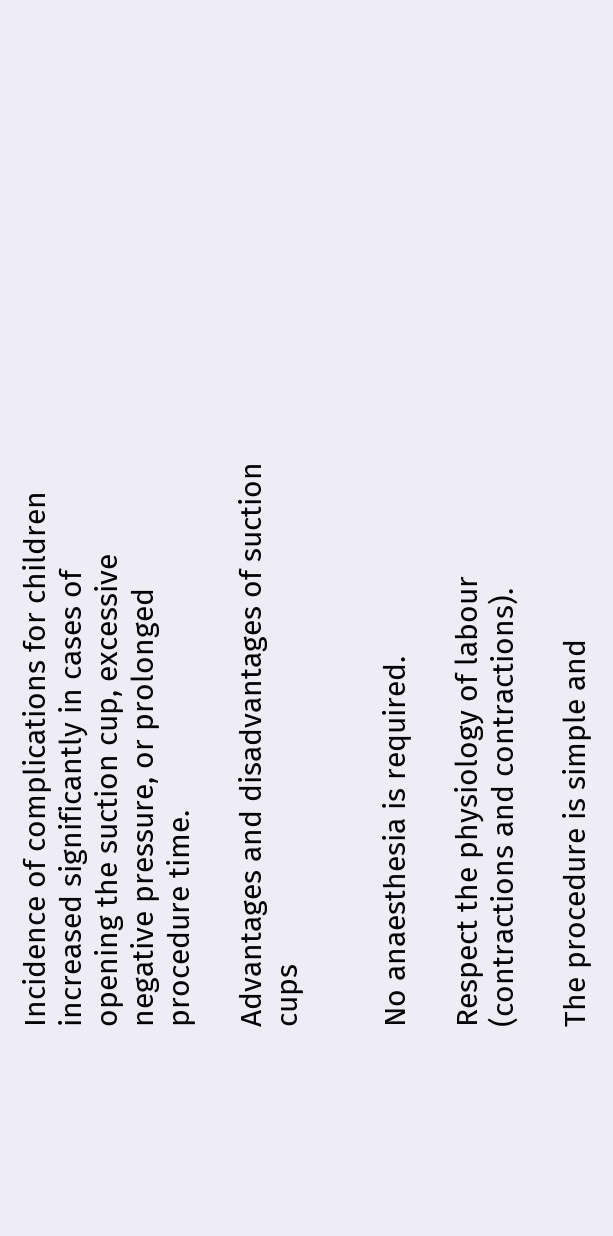Incidence of complications for children increased significantly in cases of opening the suction cup, excessive negative pressure, or prolonged procedure time.

Advantages and disadvantages of suction cups


No anaesthesia is required.

Respect the physiology of labour (contractions and contractions).

The procedure is simple and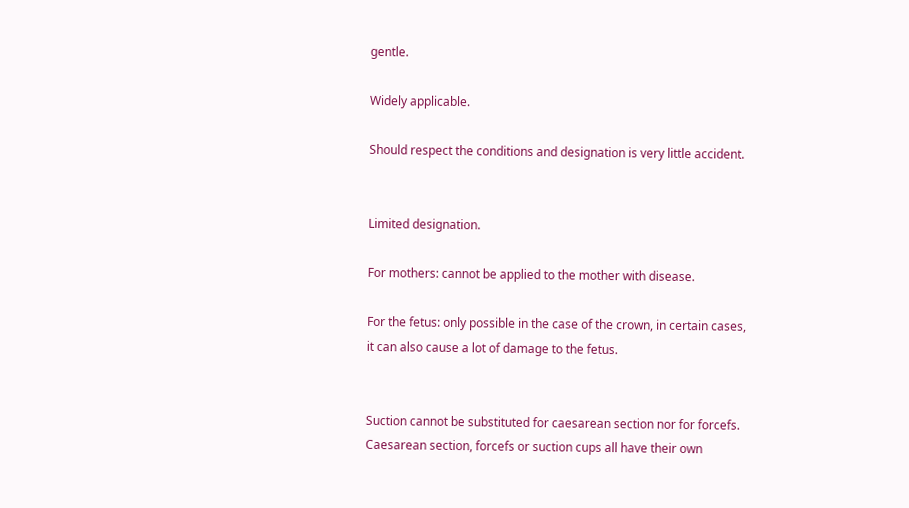gentle.

Widely applicable.

Should respect the conditions and designation is very little accident.


Limited designation.

For mothers: cannot be applied to the mother with disease.

For the fetus: only possible in the case of the crown, in certain cases, it can also cause a lot of damage to the fetus.


Suction cannot be substituted for caesarean section nor for forcefs. Caesarean section, forcefs or suction cups all have their own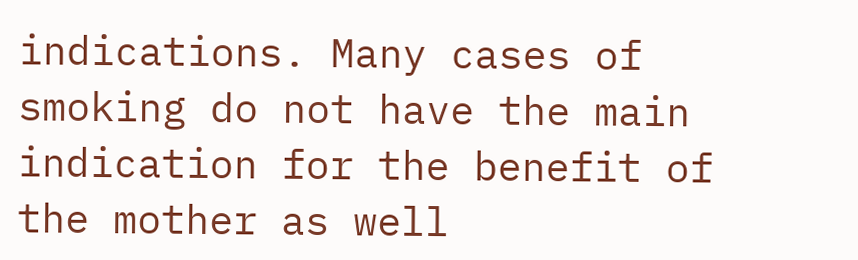indications. Many cases of smoking do not have the main indication for the benefit of the mother as well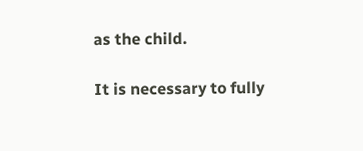as the child.

It is necessary to fully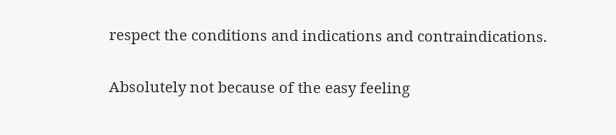respect the conditions and indications and contraindications.

Absolutely not because of the easy feeling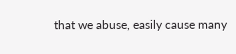that we abuse, easily cause many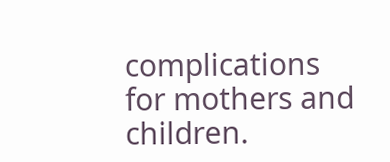complications for mothers and children.